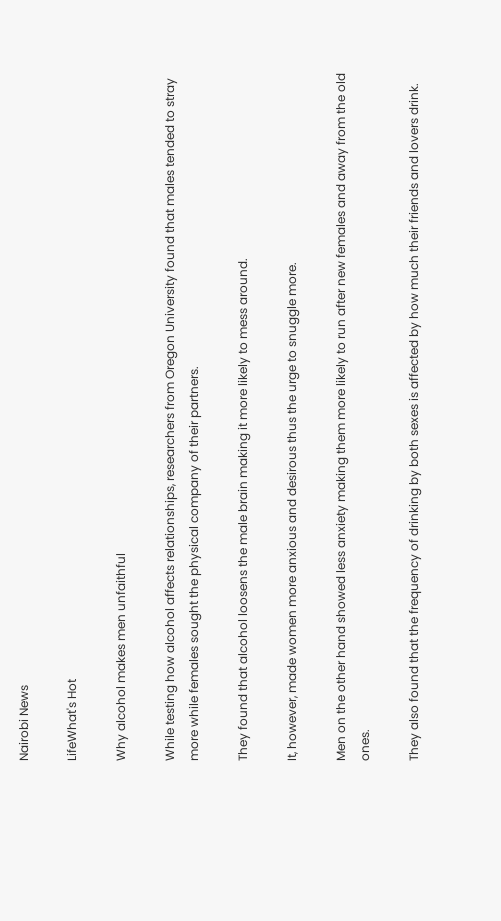Nairobi News

LifeWhat's Hot

Why alcohol makes men unfaithful

While testing how alcohol affects relationships, researchers from Oregon University found that males tended to stray more while females sought the physical company of their partners.

They found that alcohol loosens the male brain making it more likely to mess around.

It, however, made women more anxious and desirous thus the urge to snuggle more.

Men on the other hand showed less anxiety making them more likely to run after new females and away from the old ones.

They also found that the frequency of drinking by both sexes is affected by how much their friends and lovers drink.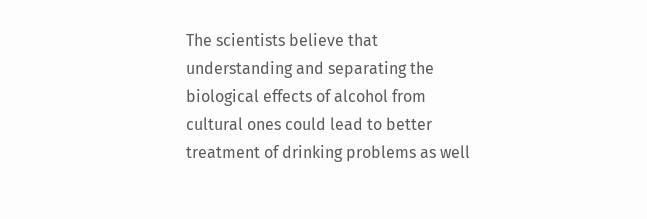The scientists believe that understanding and separating the biological effects of alcohol from cultural ones could lead to better treatment of drinking problems as well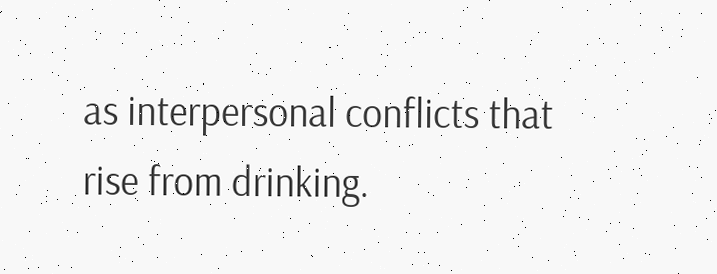as interpersonal conflicts that rise from drinking.